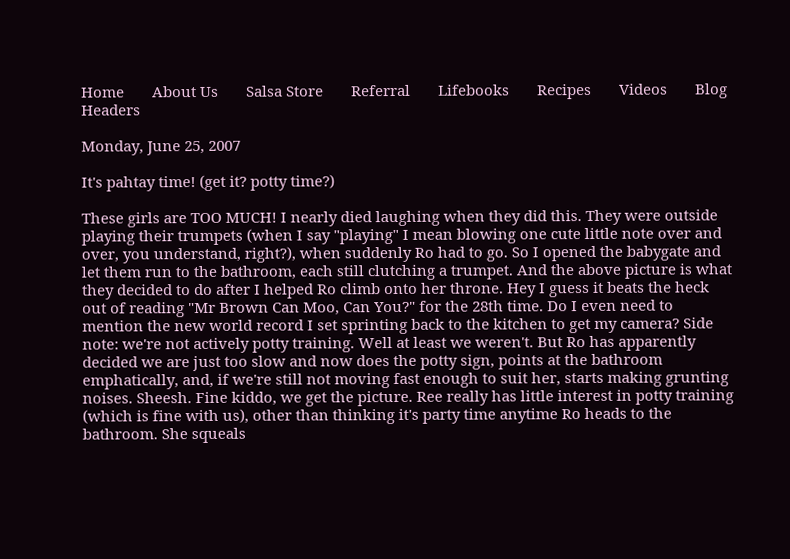Home       About Us       Salsa Store       Referral       Lifebooks       Recipes       Videos       Blog Headers

Monday, June 25, 2007

It's pahtay time! (get it? potty time?)

These girls are TOO MUCH! I nearly died laughing when they did this. They were outside playing their trumpets (when I say "playing" I mean blowing one cute little note over and over, you understand, right?), when suddenly Ro had to go. So I opened the babygate and let them run to the bathroom, each still clutching a trumpet. And the above picture is what they decided to do after I helped Ro climb onto her throne. Hey I guess it beats the heck out of reading "Mr Brown Can Moo, Can You?" for the 28th time. Do I even need to mention the new world record I set sprinting back to the kitchen to get my camera? Side note: we're not actively potty training. Well at least we weren't. But Ro has apparently decided we are just too slow and now does the potty sign, points at the bathroom emphatically, and, if we're still not moving fast enough to suit her, starts making grunting noises. Sheesh. Fine kiddo, we get the picture. Ree really has little interest in potty training (which is fine with us), other than thinking it's party time anytime Ro heads to the bathroom. She squeals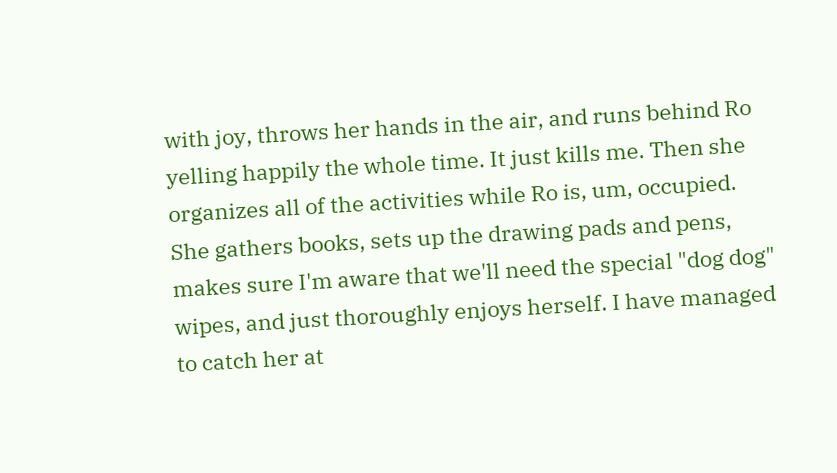with joy, throws her hands in the air, and runs behind Ro yelling happily the whole time. It just kills me. Then she organizes all of the activities while Ro is, um, occupied. She gathers books, sets up the drawing pads and pens, makes sure I'm aware that we'll need the special "dog dog" wipes, and just thoroughly enjoys herself. I have managed to catch her at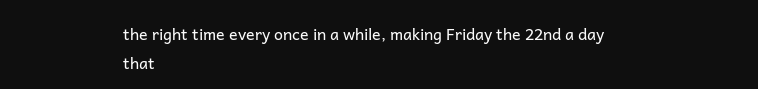the right time every once in a while, making Friday the 22nd a day that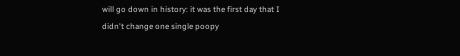will go down in history: it was the first day that I didn't change one single poopy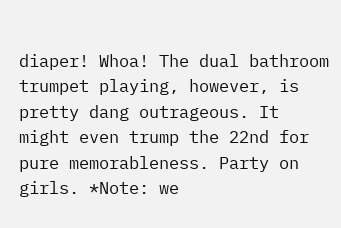diaper! Whoa! The dual bathroom trumpet playing, however, is pretty dang outrageous. It might even trump the 22nd for pure memorableness. Party on girls. *Note: we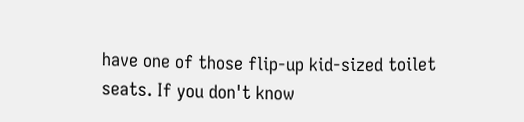have one of those flip-up kid-sized toilet seats. If you don't know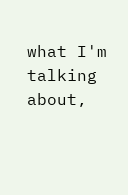what I'm talking about,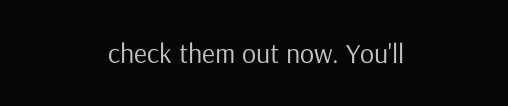check them out now. You'll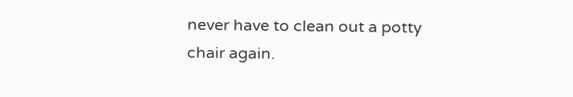never have to clean out a potty chair again.